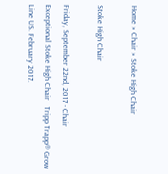Home » Chair » Stoke High Chair

Stoke High Chair

Friday, September 22nd, 2017 - Chair
Exceptional Stoke High Chair   Tripp Trapp® Grow Line US. February 2017.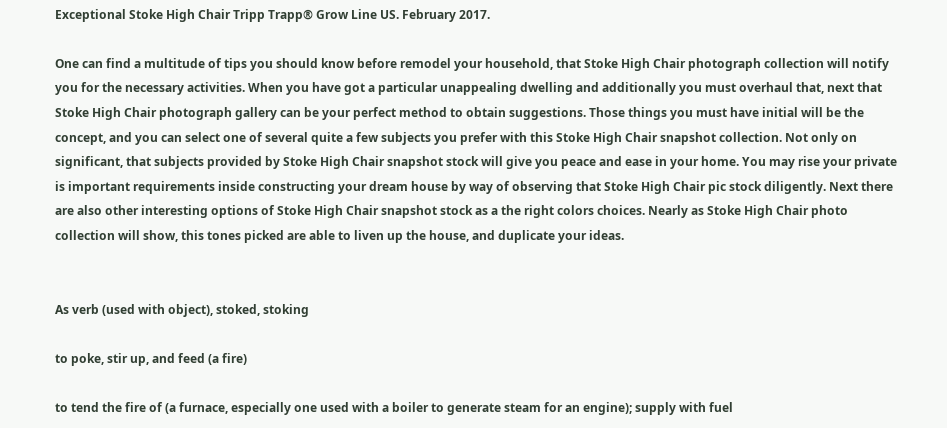Exceptional Stoke High Chair Tripp Trapp® Grow Line US. February 2017.

One can find a multitude of tips you should know before remodel your household, that Stoke High Chair photograph collection will notify you for the necessary activities. When you have got a particular unappealing dwelling and additionally you must overhaul that, next that Stoke High Chair photograph gallery can be your perfect method to obtain suggestions. Those things you must have initial will be the concept, and you can select one of several quite a few subjects you prefer with this Stoke High Chair snapshot collection. Not only on significant, that subjects provided by Stoke High Chair snapshot stock will give you peace and ease in your home. You may rise your private is important requirements inside constructing your dream house by way of observing that Stoke High Chair pic stock diligently. Next there are also other interesting options of Stoke High Chair snapshot stock as a the right colors choices. Nearly as Stoke High Chair photo collection will show, this tones picked are able to liven up the house, and duplicate your ideas.


As verb (used with object), stoked, stoking

to poke, stir up, and feed (a fire)

to tend the fire of (a furnace, especially one used with a boiler to generate steam for an engine); supply with fuel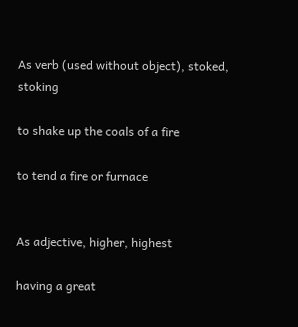As verb (used without object), stoked, stoking

to shake up the coals of a fire

to tend a fire or furnace


As adjective, higher, highest

having a great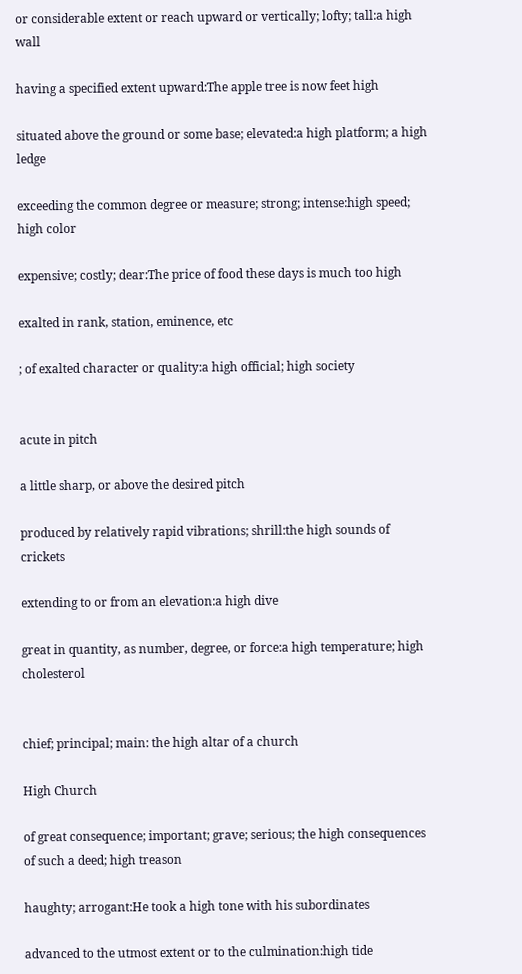or considerable extent or reach upward or vertically; lofty; tall:a high wall

having a specified extent upward:The apple tree is now feet high

situated above the ground or some base; elevated:a high platform; a high ledge

exceeding the common degree or measure; strong; intense:high speed; high color

expensive; costly; dear:The price of food these days is much too high

exalted in rank, station, eminence, etc

; of exalted character or quality:a high official; high society


acute in pitch

a little sharp, or above the desired pitch

produced by relatively rapid vibrations; shrill:the high sounds of crickets

extending to or from an elevation:a high dive

great in quantity, as number, degree, or force:a high temperature; high cholesterol


chief; principal; main: the high altar of a church

High Church

of great consequence; important; grave; serious; the high consequences of such a deed; high treason

haughty; arrogant:He took a high tone with his subordinates

advanced to the utmost extent or to the culmination:high tide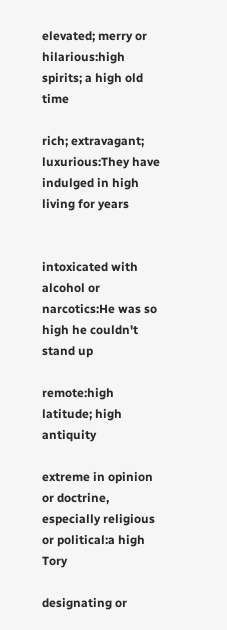elevated; merry or hilarious:high spirits; a high old time

rich; extravagant; luxurious:They have indulged in high living for years


intoxicated with alcohol or narcotics:He was so high he couldn't stand up

remote:high latitude; high antiquity

extreme in opinion or doctrine, especially religious or political:a high Tory

designating or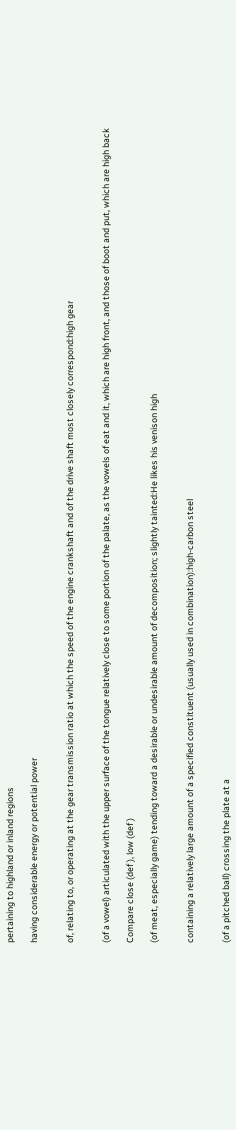pertaining to highland or inland regions

having considerable energy or potential power


of, relating to, or operating at the gear transmission ratio at which the speed of the engine crankshaft and of the drive shaft most closely correspond:high gear


(of a vowel) articulated with the upper surface of the tongue relatively close to some portion of the palate, as the vowels of eat and it, which are high front, and those of boot and put, which are high back

Compare close (def ), low (def )

(of meat, especially game) tending toward a desirable or undesirable amount of decomposition; slightly tainted:He likes his venison high


containing a relatively large amount of a specified constituent (usually used in combination):high-carbon steel


(of a pitched ball) crossing the plate at a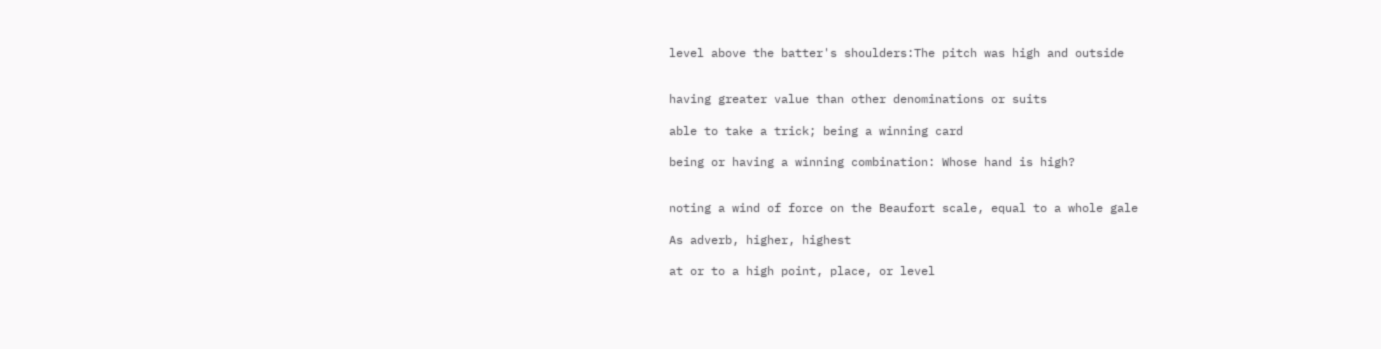level above the batter's shoulders:The pitch was high and outside


having greater value than other denominations or suits

able to take a trick; being a winning card

being or having a winning combination: Whose hand is high?


noting a wind of force on the Beaufort scale, equal to a whole gale

As adverb, higher, highest

at or to a high point, place, or level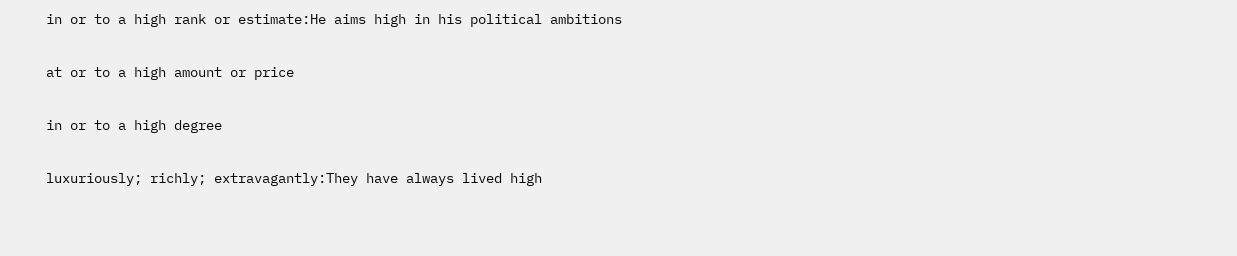in or to a high rank or estimate:He aims high in his political ambitions

at or to a high amount or price

in or to a high degree

luxuriously; richly; extravagantly:They have always lived high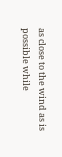as close to the wind as is possible while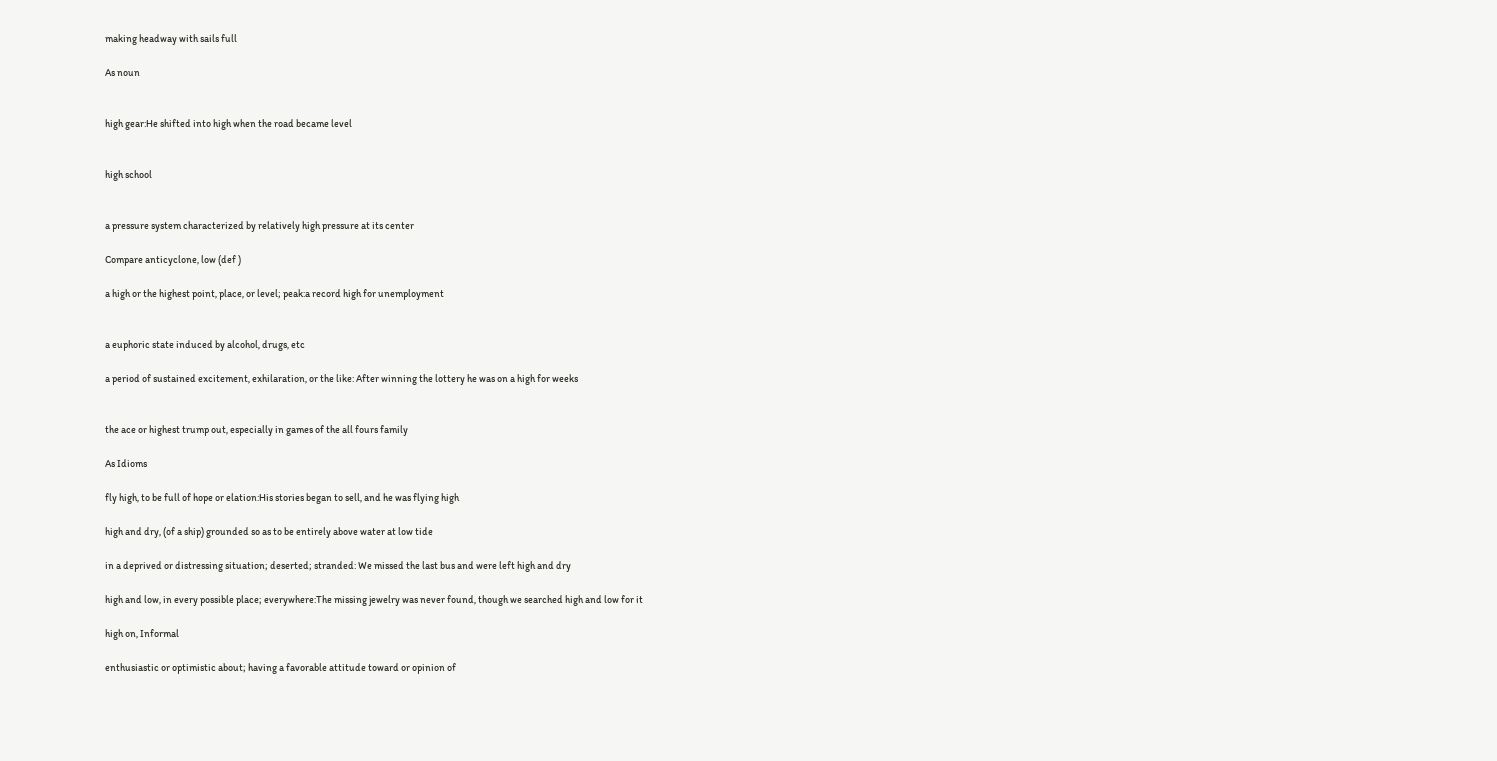making headway with sails full

As noun


high gear:He shifted into high when the road became level


high school


a pressure system characterized by relatively high pressure at its center

Compare anticyclone, low (def )

a high or the highest point, place, or level; peak:a record high for unemployment


a euphoric state induced by alcohol, drugs, etc

a period of sustained excitement, exhilaration, or the like: After winning the lottery he was on a high for weeks


the ace or highest trump out, especially in games of the all fours family

As Idioms

fly high, to be full of hope or elation:His stories began to sell, and he was flying high

high and dry, (of a ship) grounded so as to be entirely above water at low tide

in a deprived or distressing situation; deserted; stranded: We missed the last bus and were left high and dry

high and low, in every possible place; everywhere:The missing jewelry was never found, though we searched high and low for it

high on, Informal

enthusiastic or optimistic about; having a favorable attitude toward or opinion of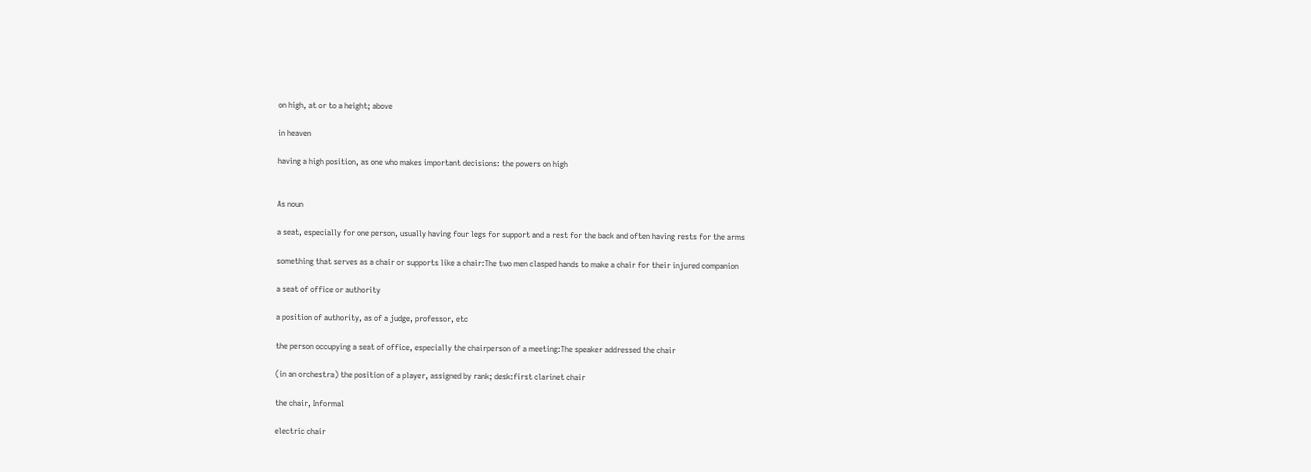on high, at or to a height; above

in heaven

having a high position, as one who makes important decisions: the powers on high


As noun

a seat, especially for one person, usually having four legs for support and a rest for the back and often having rests for the arms

something that serves as a chair or supports like a chair:The two men clasped hands to make a chair for their injured companion

a seat of office or authority

a position of authority, as of a judge, professor, etc

the person occupying a seat of office, especially the chairperson of a meeting:The speaker addressed the chair

(in an orchestra) the position of a player, assigned by rank; desk:first clarinet chair

the chair, Informal

electric chair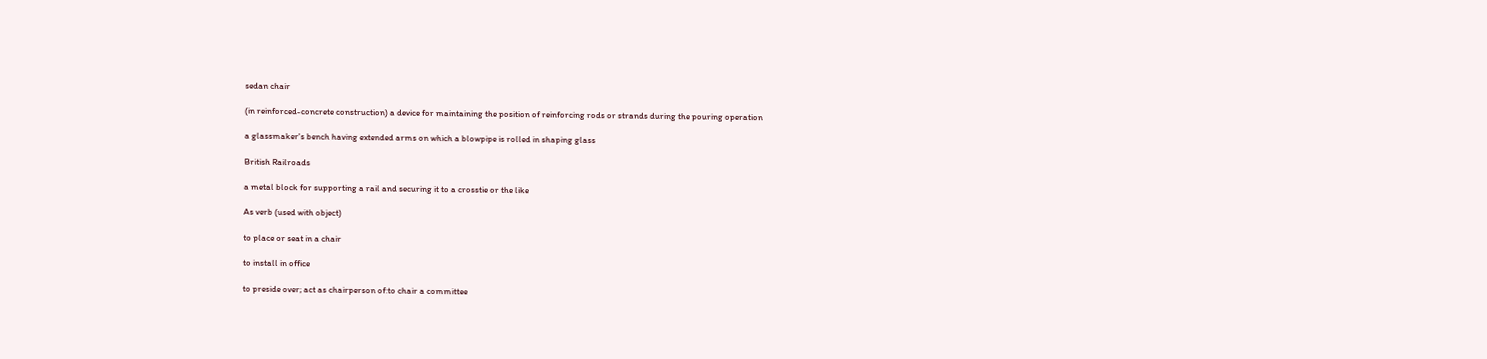sedan chair

(in reinforced-concrete construction) a device for maintaining the position of reinforcing rods or strands during the pouring operation

a glassmaker's bench having extended arms on which a blowpipe is rolled in shaping glass

British Railroads

a metal block for supporting a rail and securing it to a crosstie or the like

As verb (used with object)

to place or seat in a chair

to install in office

to preside over; act as chairperson of:to chair a committee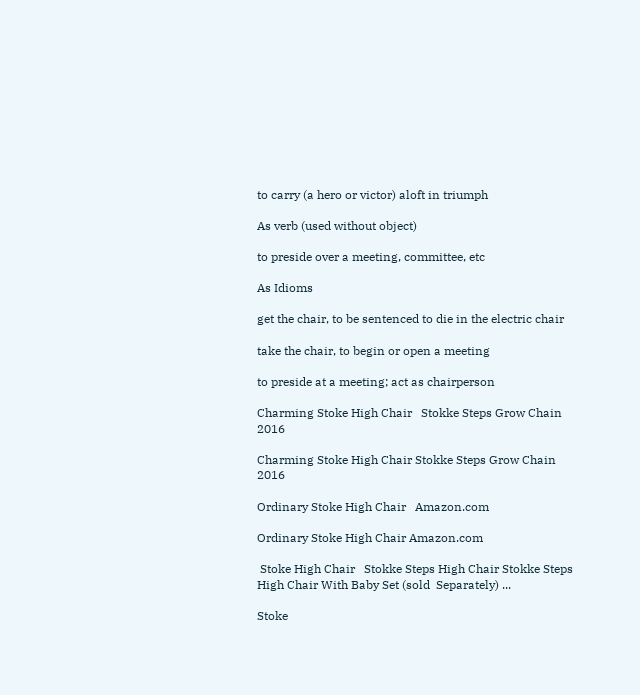to carry (a hero or victor) aloft in triumph

As verb (used without object)

to preside over a meeting, committee, etc

As Idioms

get the chair, to be sentenced to die in the electric chair

take the chair, to begin or open a meeting

to preside at a meeting; act as chairperson

Charming Stoke High Chair   Stokke Steps Grow Chain 2016

Charming Stoke High Chair Stokke Steps Grow Chain 2016

Ordinary Stoke High Chair   Amazon.com

Ordinary Stoke High Chair Amazon.com

 Stoke High Chair   Stokke Steps High Chair Stokke Steps High Chair With Baby Set (sold  Separately) ...

Stoke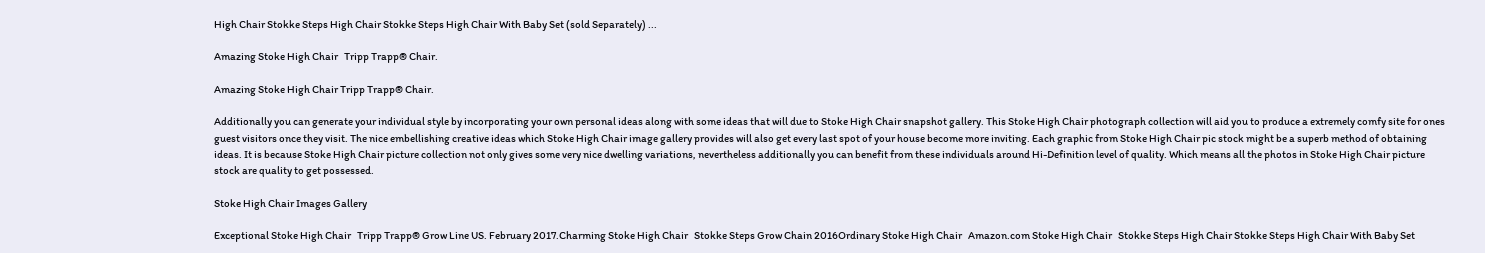High Chair Stokke Steps High Chair Stokke Steps High Chair With Baby Set (sold Separately) ...

Amazing Stoke High Chair   Tripp Trapp® Chair.

Amazing Stoke High Chair Tripp Trapp® Chair.

Additionally you can generate your individual style by incorporating your own personal ideas along with some ideas that will due to Stoke High Chair snapshot gallery. This Stoke High Chair photograph collection will aid you to produce a extremely comfy site for ones guest visitors once they visit. The nice embellishing creative ideas which Stoke High Chair image gallery provides will also get every last spot of your house become more inviting. Each graphic from Stoke High Chair pic stock might be a superb method of obtaining ideas. It is because Stoke High Chair picture collection not only gives some very nice dwelling variations, nevertheless additionally you can benefit from these individuals around Hi-Definition level of quality. Which means all the photos in Stoke High Chair picture stock are quality to get possessed.

Stoke High Chair Images Gallery

Exceptional Stoke High Chair   Tripp Trapp® Grow Line US. February 2017.Charming Stoke High Chair   Stokke Steps Grow Chain 2016Ordinary Stoke High Chair   Amazon.com Stoke High Chair   Stokke Steps High Chair Stokke Steps High Chair With Baby Set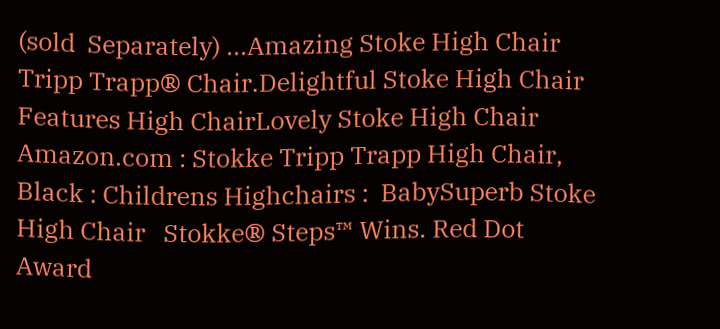(sold  Separately) ...Amazing Stoke High Chair   Tripp Trapp® Chair.Delightful Stoke High Chair   Features High ChairLovely Stoke High Chair   Amazon.com : Stokke Tripp Trapp High Chair, Black : Childrens Highchairs :  BabySuperb Stoke High Chair   Stokke® Steps™ Wins. Red Dot Award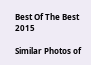Best Of The Best 2015

Similar Photos of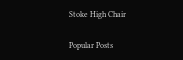Stoke High Chair

Popular Posts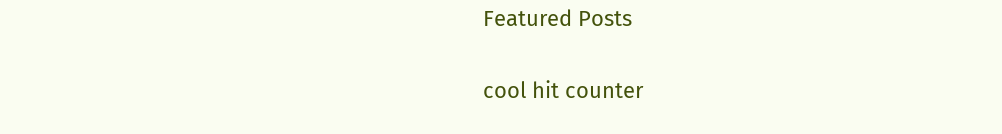Featured Posts


cool hit counter